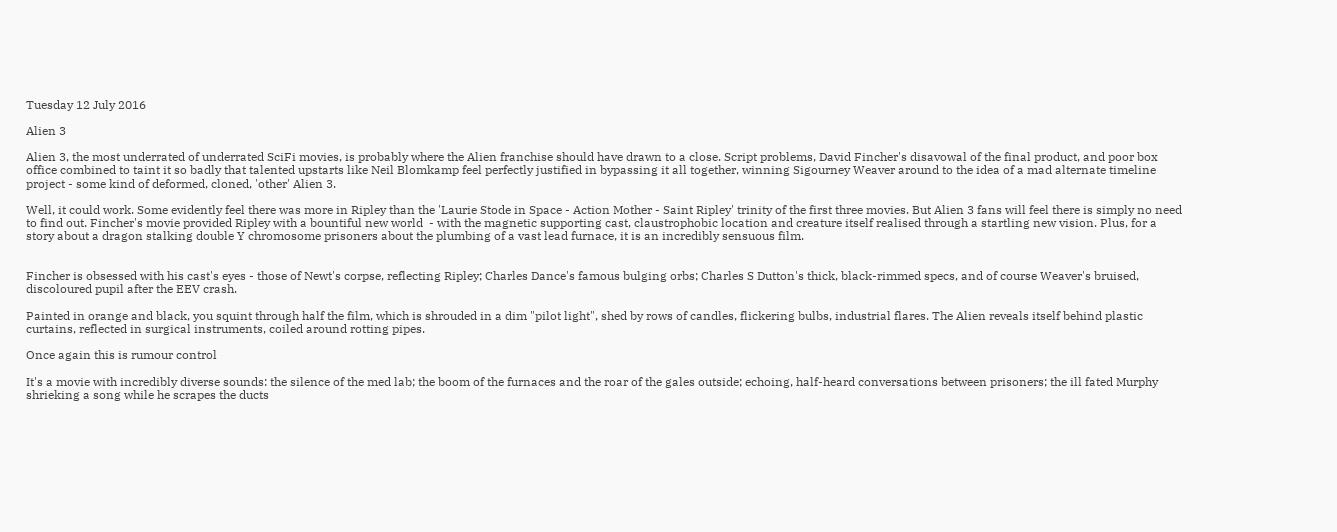Tuesday 12 July 2016

Alien 3

Alien 3, the most underrated of underrated SciFi movies, is probably where the Alien franchise should have drawn to a close. Script problems, David Fincher's disavowal of the final product, and poor box office combined to taint it so badly that talented upstarts like Neil Blomkamp feel perfectly justified in bypassing it all together, winning Sigourney Weaver around to the idea of a mad alternate timeline project - some kind of deformed, cloned, 'other' Alien 3.

Well, it could work. Some evidently feel there was more in Ripley than the 'Laurie Stode in Space - Action Mother - Saint Ripley' trinity of the first three movies. But Alien 3 fans will feel there is simply no need to find out. Fincher's movie provided Ripley with a bountiful new world  - with the magnetic supporting cast, claustrophobic location and creature itself realised through a startling new vision. Plus, for a story about a dragon stalking double Y chromosome prisoners about the plumbing of a vast lead furnace, it is an incredibly sensuous film.


Fincher is obsessed with his cast's eyes - those of Newt's corpse, reflecting Ripley; Charles Dance's famous bulging orbs; Charles S Dutton's thick, black-rimmed specs, and of course Weaver's bruised, discoloured pupil after the EEV crash.

Painted in orange and black, you squint through half the film, which is shrouded in a dim "pilot light", shed by rows of candles, flickering bulbs, industrial flares. The Alien reveals itself behind plastic curtains, reflected in surgical instruments, coiled around rotting pipes.

Once again this is rumour control

It's a movie with incredibly diverse sounds: the silence of the med lab; the boom of the furnaces and the roar of the gales outside; echoing, half-heard conversations between prisoners; the ill fated Murphy shrieking a song while he scrapes the ducts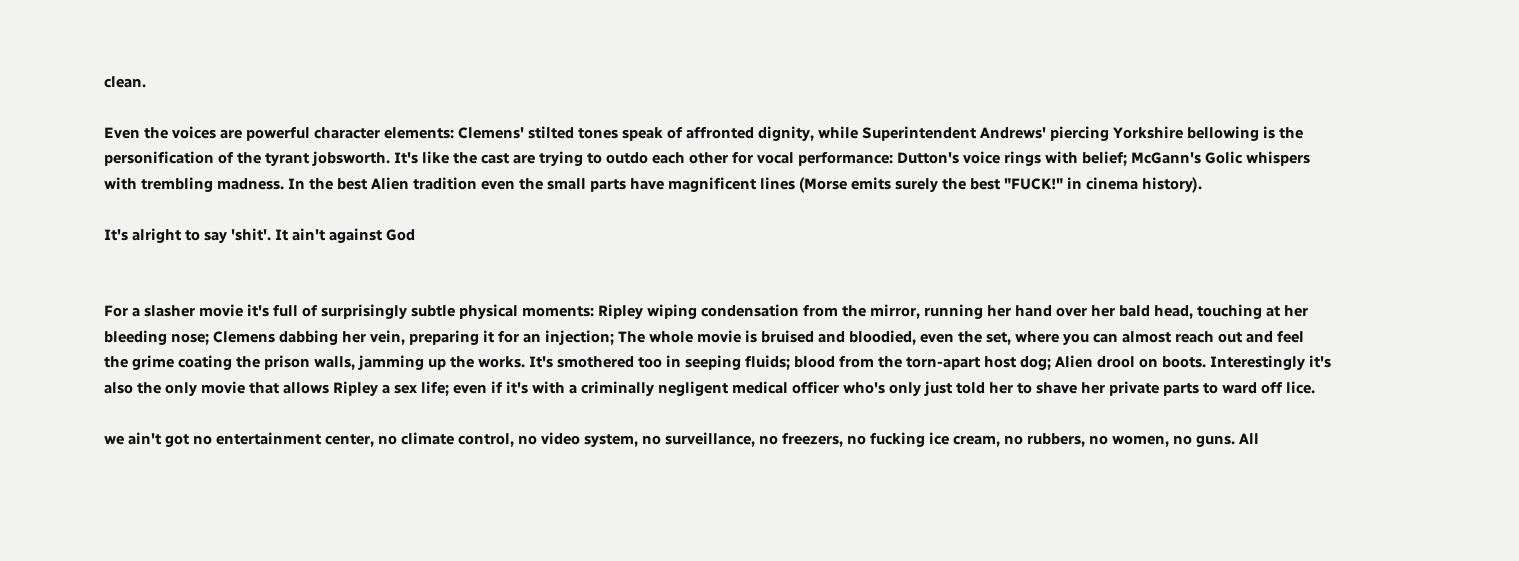clean.

Even the voices are powerful character elements: Clemens' stilted tones speak of affronted dignity, while Superintendent Andrews' piercing Yorkshire bellowing is the personification of the tyrant jobsworth. It's like the cast are trying to outdo each other for vocal performance: Dutton's voice rings with belief; McGann's Golic whispers with trembling madness. In the best Alien tradition even the small parts have magnificent lines (Morse emits surely the best "FUCK!" in cinema history).

It's alright to say 'shit'. It ain't against God


For a slasher movie it's full of surprisingly subtle physical moments: Ripley wiping condensation from the mirror, running her hand over her bald head, touching at her bleeding nose; Clemens dabbing her vein, preparing it for an injection; The whole movie is bruised and bloodied, even the set, where you can almost reach out and feel the grime coating the prison walls, jamming up the works. It's smothered too in seeping fluids; blood from the torn-apart host dog; Alien drool on boots. Interestingly it's also the only movie that allows Ripley a sex life; even if it's with a criminally negligent medical officer who's only just told her to shave her private parts to ward off lice.

we ain't got no entertainment center, no climate control, no video system, no surveillance, no freezers, no fucking ice cream, no rubbers, no women, no guns. All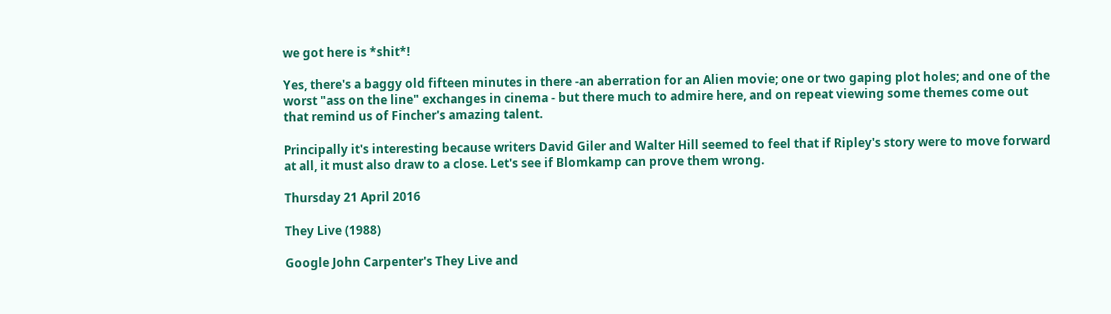we got here is *shit*!

Yes, there's a baggy old fifteen minutes in there -an aberration for an Alien movie; one or two gaping plot holes; and one of the worst "ass on the line" exchanges in cinema - but there much to admire here, and on repeat viewing some themes come out that remind us of Fincher's amazing talent.

Principally it's interesting because writers David Giler and Walter Hill seemed to feel that if Ripley's story were to move forward at all, it must also draw to a close. Let's see if Blomkamp can prove them wrong.

Thursday 21 April 2016

They Live (1988)

Google John Carpenter's They Live and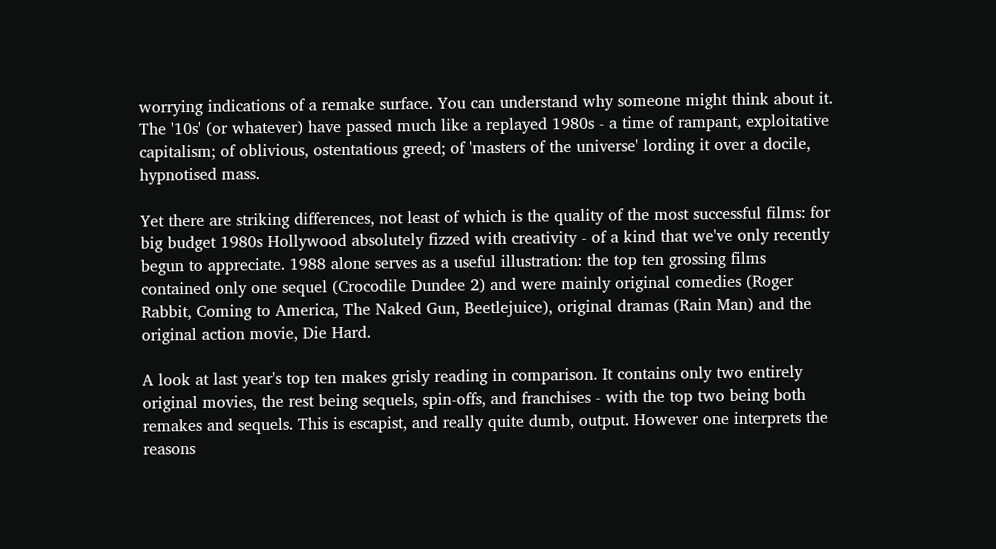worrying indications of a remake surface. You can understand why someone might think about it. The '10s' (or whatever) have passed much like a replayed 1980s - a time of rampant, exploitative capitalism; of oblivious, ostentatious greed; of 'masters of the universe' lording it over a docile, hypnotised mass.

Yet there are striking differences, not least of which is the quality of the most successful films: for big budget 1980s Hollywood absolutely fizzed with creativity - of a kind that we've only recently begun to appreciate. 1988 alone serves as a useful illustration: the top ten grossing films contained only one sequel (Crocodile Dundee 2) and were mainly original comedies (Roger Rabbit, Coming to America, The Naked Gun, Beetlejuice), original dramas (Rain Man) and the original action movie, Die Hard.

A look at last year's top ten makes grisly reading in comparison. It contains only two entirely original movies, the rest being sequels, spin-offs, and franchises - with the top two being both remakes and sequels. This is escapist, and really quite dumb, output. However one interprets the reasons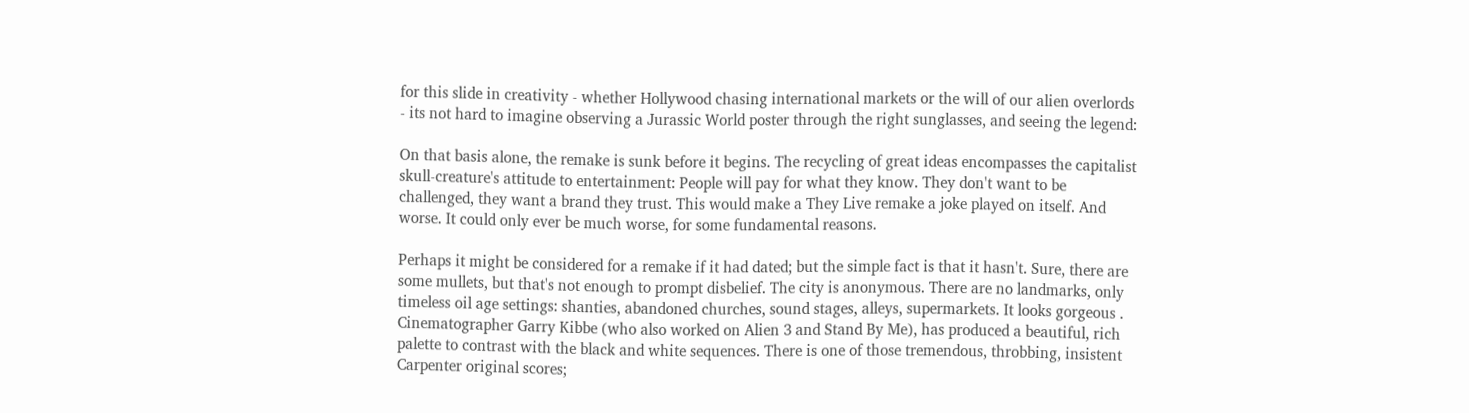for this slide in creativity - whether Hollywood chasing international markets or the will of our alien overlords - its not hard to imagine observing a Jurassic World poster through the right sunglasses, and seeing the legend:

On that basis alone, the remake is sunk before it begins. The recycling of great ideas encompasses the capitalist skull-creature's attitude to entertainment: People will pay for what they know. They don't want to be challenged, they want a brand they trust. This would make a They Live remake a joke played on itself. And worse. It could only ever be much worse, for some fundamental reasons.

Perhaps it might be considered for a remake if it had dated; but the simple fact is that it hasn't. Sure, there are some mullets, but that's not enough to prompt disbelief. The city is anonymous. There are no landmarks, only timeless oil age settings: shanties, abandoned churches, sound stages, alleys, supermarkets. It looks gorgeous . Cinematographer Garry Kibbe (who also worked on Alien 3 and Stand By Me), has produced a beautiful, rich palette to contrast with the black and white sequences. There is one of those tremendous, throbbing, insistent Carpenter original scores;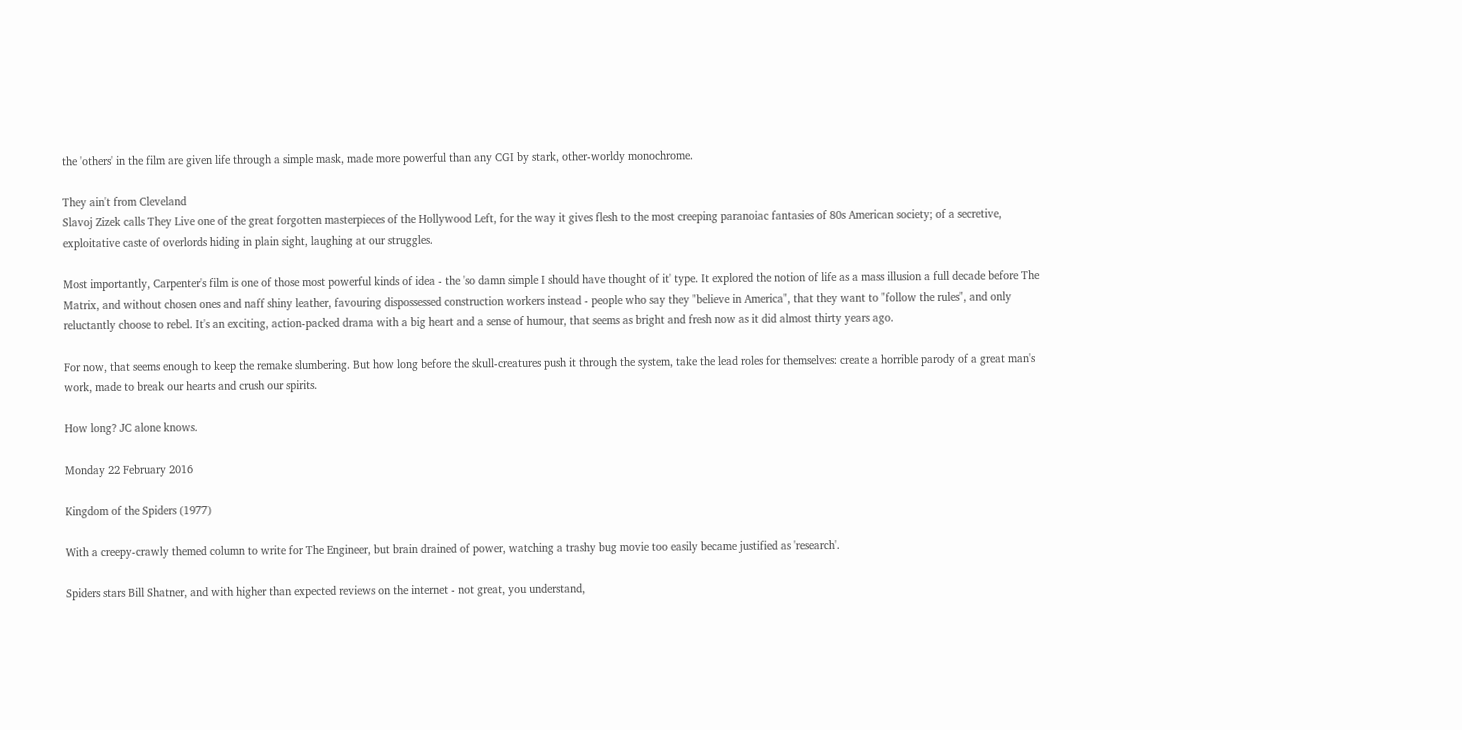the 'others' in the film are given life through a simple mask, made more powerful than any CGI by stark, other-worldy monochrome.

They ain't from Cleveland
Slavoj Zizek calls They Live one of the great forgotten masterpieces of the Hollywood Left, for the way it gives flesh to the most creeping paranoiac fantasies of 80s American society; of a secretive, exploitative caste of overlords hiding in plain sight, laughing at our struggles.

Most importantly, Carpenter's film is one of those most powerful kinds of idea - the 'so damn simple I should have thought of it' type. It explored the notion of life as a mass illusion a full decade before The Matrix, and without chosen ones and naff shiny leather, favouring dispossessed construction workers instead - people who say they "believe in America", that they want to "follow the rules", and only reluctantly choose to rebel. It's an exciting, action-packed drama with a big heart and a sense of humour, that seems as bright and fresh now as it did almost thirty years ago.

For now, that seems enough to keep the remake slumbering. But how long before the skull-creatures push it through the system, take the lead roles for themselves: create a horrible parody of a great man's work, made to break our hearts and crush our spirits.

How long? JC alone knows.

Monday 22 February 2016

Kingdom of the Spiders (1977)

With a creepy-crawly themed column to write for The Engineer, but brain drained of power, watching a trashy bug movie too easily became justified as 'research'.

Spiders stars Bill Shatner, and with higher than expected reviews on the internet - not great, you understand,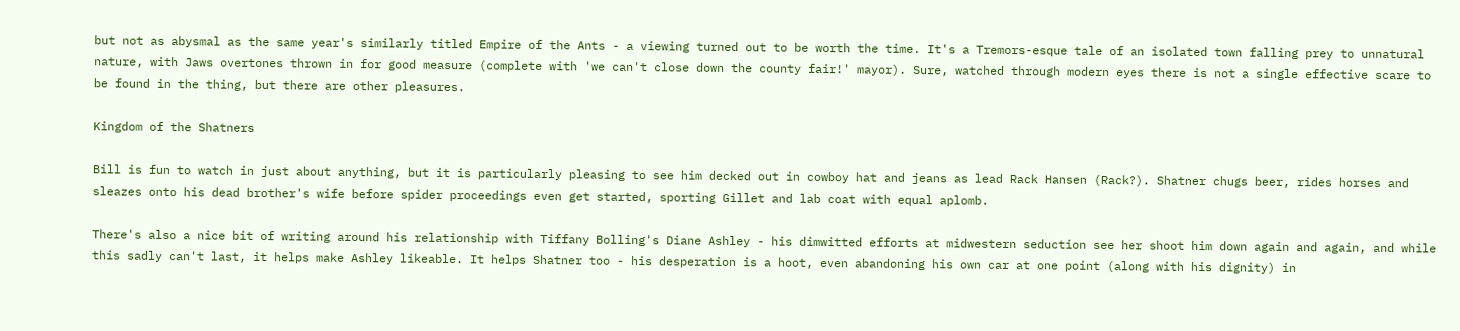but not as abysmal as the same year's similarly titled Empire of the Ants - a viewing turned out to be worth the time. It's a Tremors-esque tale of an isolated town falling prey to unnatural nature, with Jaws overtones thrown in for good measure (complete with 'we can't close down the county fair!' mayor). Sure, watched through modern eyes there is not a single effective scare to be found in the thing, but there are other pleasures.

Kingdom of the Shatners

Bill is fun to watch in just about anything, but it is particularly pleasing to see him decked out in cowboy hat and jeans as lead Rack Hansen (Rack?). Shatner chugs beer, rides horses and sleazes onto his dead brother's wife before spider proceedings even get started, sporting Gillet and lab coat with equal aplomb.

There's also a nice bit of writing around his relationship with Tiffany Bolling's Diane Ashley - his dimwitted efforts at midwestern seduction see her shoot him down again and again, and while this sadly can't last, it helps make Ashley likeable. It helps Shatner too - his desperation is a hoot, even abandoning his own car at one point (along with his dignity) in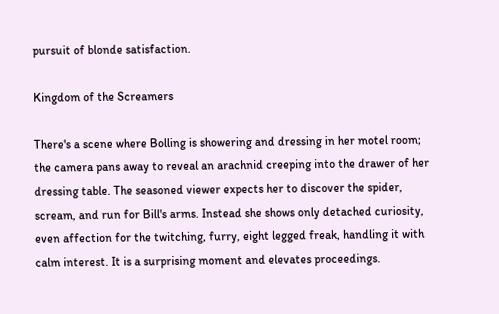pursuit of blonde satisfaction.

Kingdom of the Screamers

There's a scene where Bolling is showering and dressing in her motel room; the camera pans away to reveal an arachnid creeping into the drawer of her dressing table. The seasoned viewer expects her to discover the spider, scream, and run for Bill's arms. Instead she shows only detached curiosity, even affection for the twitching, furry, eight legged freak, handling it with calm interest. It is a surprising moment and elevates proceedings.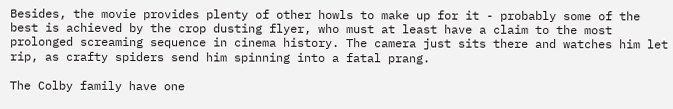Besides, the movie provides plenty of other howls to make up for it - probably some of the best is achieved by the crop dusting flyer, who must at least have a claim to the most prolonged screaming sequence in cinema history. The camera just sits there and watches him let rip, as crafty spiders send him spinning into a fatal prang.

The Colby family have one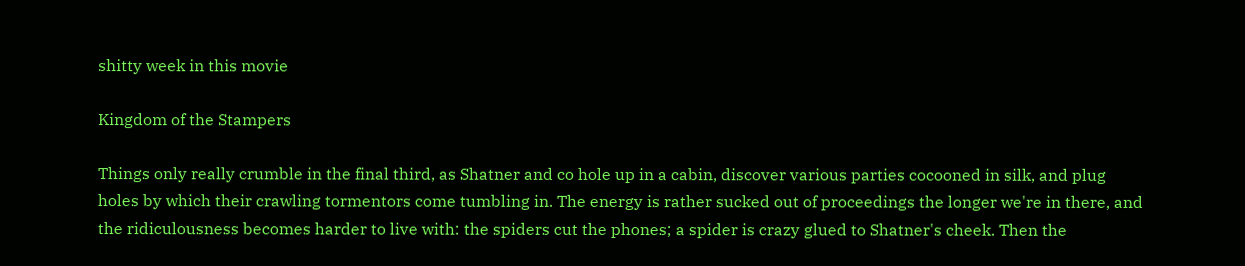shitty week in this movie

Kingdom of the Stampers

Things only really crumble in the final third, as Shatner and co hole up in a cabin, discover various parties cocooned in silk, and plug holes by which their crawling tormentors come tumbling in. The energy is rather sucked out of proceedings the longer we're in there, and the ridiculousness becomes harder to live with: the spiders cut the phones; a spider is crazy glued to Shatner's cheek. Then the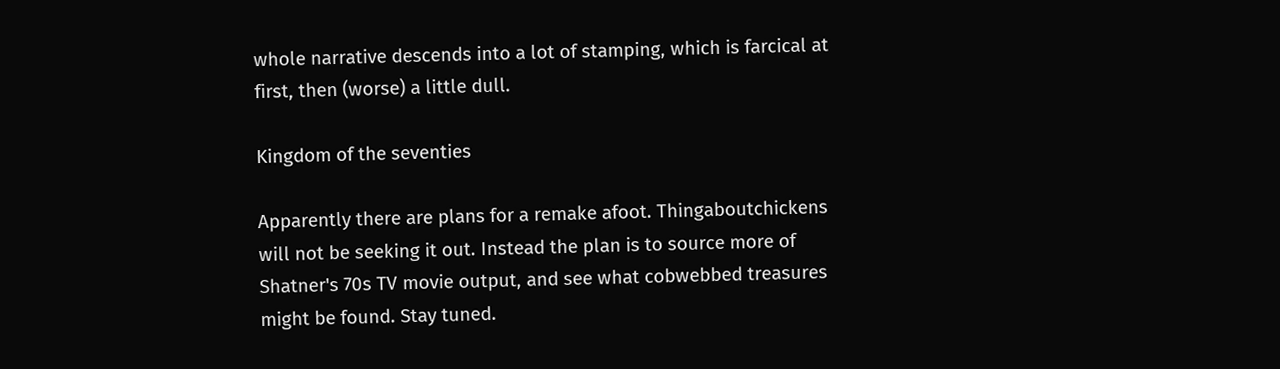whole narrative descends into a lot of stamping, which is farcical at first, then (worse) a little dull.

Kingdom of the seventies

Apparently there are plans for a remake afoot. Thingaboutchickens will not be seeking it out. Instead the plan is to source more of Shatner's 70s TV movie output, and see what cobwebbed treasures might be found. Stay tuned.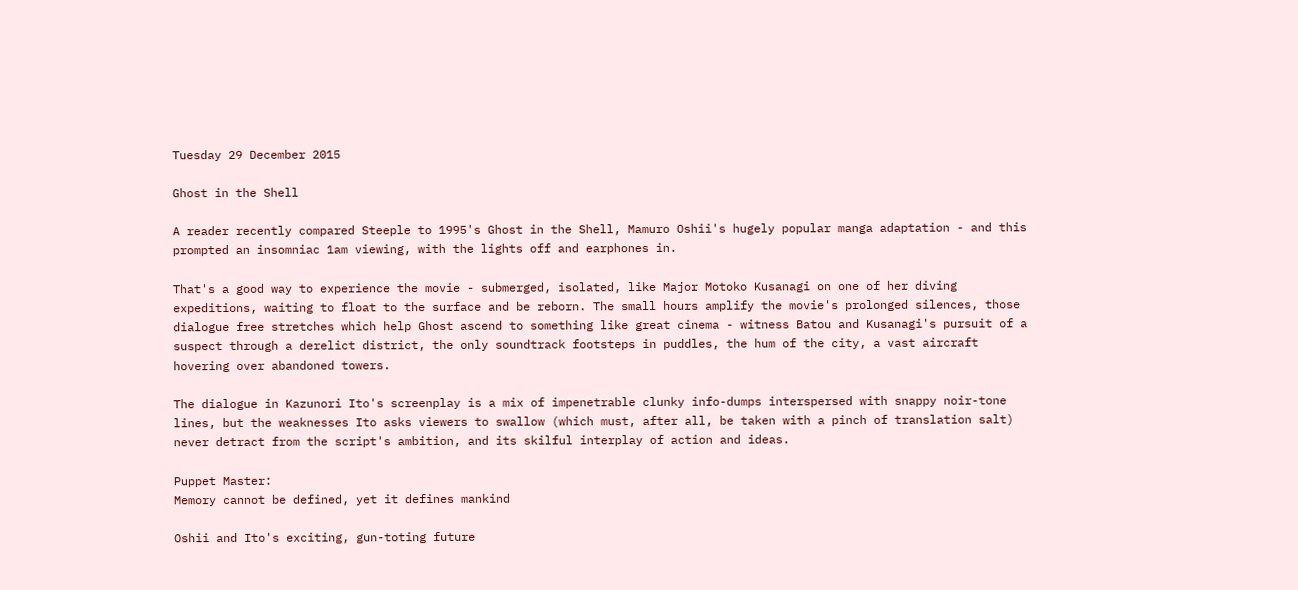Tuesday 29 December 2015

Ghost in the Shell

A reader recently compared Steeple to 1995's Ghost in the Shell, Mamuro Oshii's hugely popular manga adaptation - and this prompted an insomniac 1am viewing, with the lights off and earphones in.

That's a good way to experience the movie - submerged, isolated, like Major Motoko Kusanagi on one of her diving expeditions, waiting to float to the surface and be reborn. The small hours amplify the movie's prolonged silences, those dialogue free stretches which help Ghost ascend to something like great cinema - witness Batou and Kusanagi's pursuit of a suspect through a derelict district, the only soundtrack footsteps in puddles, the hum of the city, a vast aircraft hovering over abandoned towers.

The dialogue in Kazunori Ito's screenplay is a mix of impenetrable clunky info-dumps interspersed with snappy noir-tone lines, but the weaknesses Ito asks viewers to swallow (which must, after all, be taken with a pinch of translation salt) never detract from the script's ambition, and its skilful interplay of action and ideas.

Puppet Master:
Memory cannot be defined, yet it defines mankind

Oshii and Ito's exciting, gun-toting future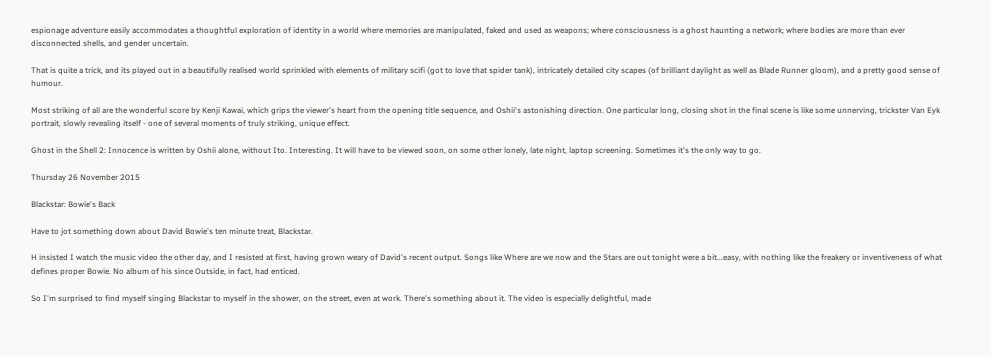espionage adventure easily accommodates a thoughtful exploration of identity in a world where memories are manipulated, faked and used as weapons; where consciousness is a ghost haunting a network; where bodies are more than ever disconnected shells, and gender uncertain.

That is quite a trick, and its played out in a beautifully realised world sprinkled with elements of military scifi (got to love that spider tank), intricately detailed city scapes (of brilliant daylight as well as Blade Runner gloom), and a pretty good sense of humour.

Most striking of all are the wonderful score by Kenji Kawai, which grips the viewer's heart from the opening title sequence, and Oshii's astonishing direction. One particular long, closing shot in the final scene is like some unnerving, trickster Van Eyk portrait, slowly revealing itself - one of several moments of truly striking, unique effect.

Ghost in the Shell 2: Innocence is written by Oshii alone, without Ito. Interesting. It will have to be viewed soon, on some other lonely, late night, laptop screening. Sometimes it's the only way to go.

Thursday 26 November 2015

Blackstar: Bowie's Back

Have to jot something down about David Bowie's ten minute treat, Blackstar.

H insisted I watch the music video the other day, and I resisted at first, having grown weary of David's recent output. Songs like Where are we now and the Stars are out tonight were a bit...easy, with nothing like the freakery or inventiveness of what defines proper Bowie. No album of his since Outside, in fact, had enticed.

So I'm surprised to find myself singing Blackstar to myself in the shower, on the street, even at work. There's something about it. The video is especially delightful, made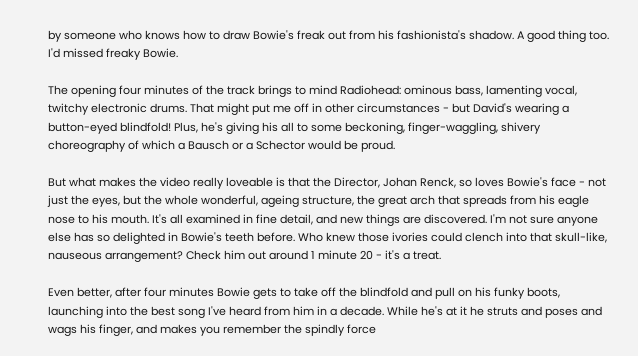by someone who knows how to draw Bowie's freak out from his fashionista's shadow. A good thing too. I'd missed freaky Bowie.

The opening four minutes of the track brings to mind Radiohead: ominous bass, lamenting vocal, twitchy electronic drums. That might put me off in other circumstances - but David's wearing a button-eyed blindfold! Plus, he's giving his all to some beckoning, finger-waggling, shivery choreography of which a Bausch or a Schector would be proud.

But what makes the video really loveable is that the Director, Johan Renck, so loves Bowie's face - not just the eyes, but the whole wonderful, ageing structure, the great arch that spreads from his eagle nose to his mouth. It's all examined in fine detail, and new things are discovered. I'm not sure anyone else has so delighted in Bowie's teeth before. Who knew those ivories could clench into that skull-like, nauseous arrangement? Check him out around 1 minute 20 - it's a treat.

Even better, after four minutes Bowie gets to take off the blindfold and pull on his funky boots, launching into the best song I've heard from him in a decade. While he's at it he struts and poses and wags his finger, and makes you remember the spindly force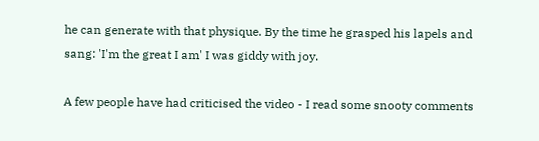he can generate with that physique. By the time he grasped his lapels and sang: 'I'm the great I am' I was giddy with joy.

A few people have had criticised the video - I read some snooty comments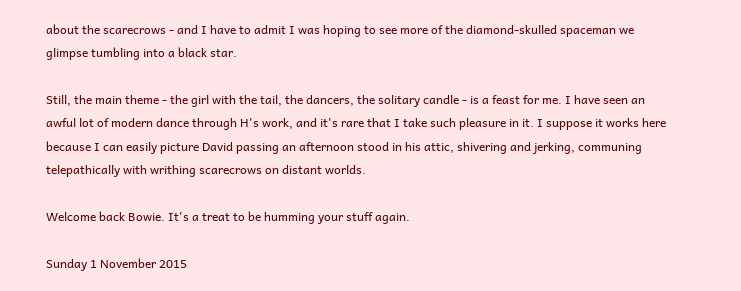about the scarecrows - and I have to admit I was hoping to see more of the diamond-skulled spaceman we glimpse tumbling into a black star.

Still, the main theme - the girl with the tail, the dancers, the solitary candle - is a feast for me. I have seen an awful lot of modern dance through H's work, and it's rare that I take such pleasure in it. I suppose it works here because I can easily picture David passing an afternoon stood in his attic, shivering and jerking, communing telepathically with writhing scarecrows on distant worlds.

Welcome back Bowie. It's a treat to be humming your stuff again.

Sunday 1 November 2015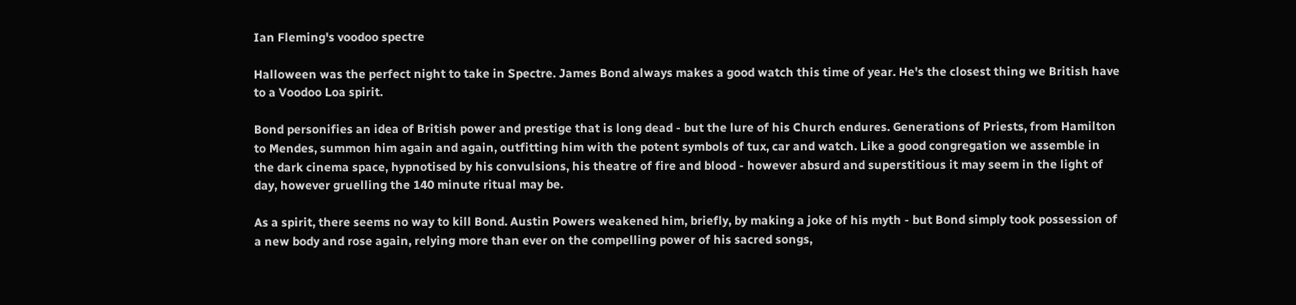Ian Fleming's voodoo spectre

Halloween was the perfect night to take in Spectre. James Bond always makes a good watch this time of year. He's the closest thing we British have to a Voodoo Loa spirit.

Bond personifies an idea of British power and prestige that is long dead - but the lure of his Church endures. Generations of Priests, from Hamilton to Mendes, summon him again and again, outfitting him with the potent symbols of tux, car and watch. Like a good congregation we assemble in the dark cinema space, hypnotised by his convulsions, his theatre of fire and blood - however absurd and superstitious it may seem in the light of day, however gruelling the 140 minute ritual may be.

As a spirit, there seems no way to kill Bond. Austin Powers weakened him, briefly, by making a joke of his myth - but Bond simply took possession of a new body and rose again, relying more than ever on the compelling power of his sacred songs,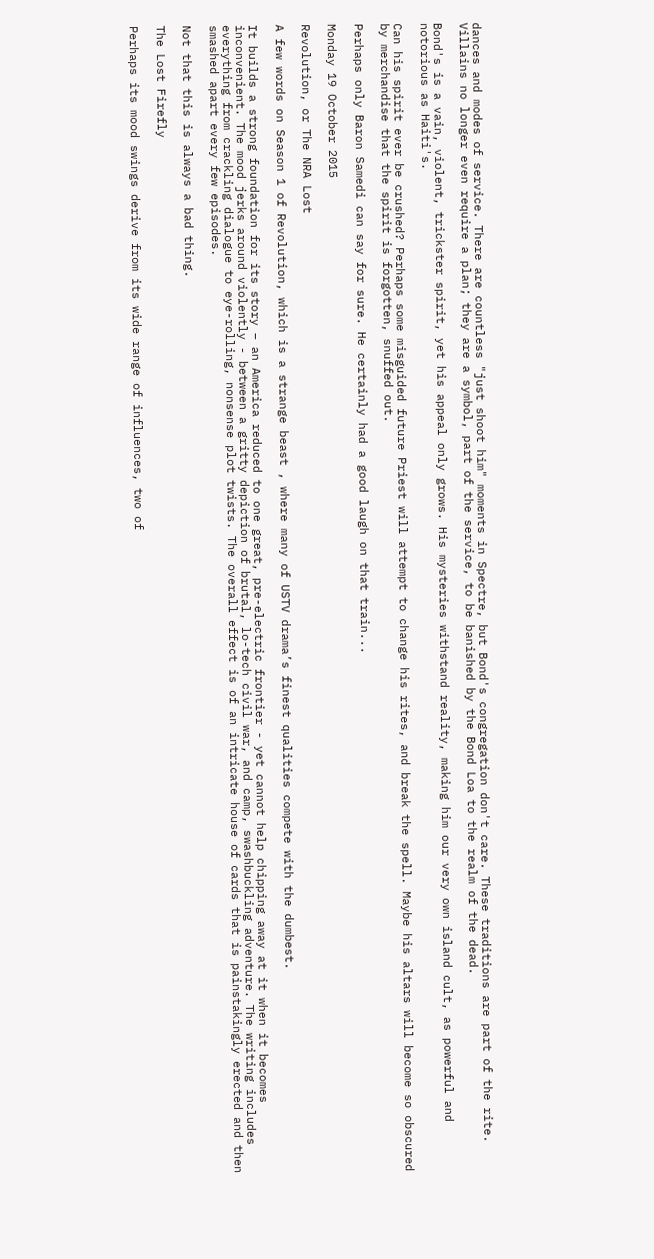dances and modes of service. There are countless "just shoot him" moments in Spectre, but Bond's congregation don't care. These traditions are part of the rite. Villains no longer even require a plan; they are a symbol, part of the service, to be banished by the Bond Loa to the realm of the dead.

Bond's is a vain, violent, trickster spirit, yet his appeal only grows. His mysteries withstand reality, making him our very own island cult, as powerful and notorious as Haiti's.

Can his spirit ever be crushed? Perhaps some misguided future Priest will attempt to change his rites, and break the spell. Maybe his altars will become so obscured by merchandise that the spirit is forgotten, snuffed out.

Perhaps only Baron Samedi can say for sure. He certainly had a good laugh on that train...

Monday 19 October 2015

Revolution, or The NRA Lost

A few words on Season 1 of Revolution, which is a strange beast , where many of USTV drama’s finest qualities compete with the dumbest.

It builds a strong foundation for its story – an America reduced to one great, pre-electric frontier - yet cannot help chipping away at it when it becomes inconvenient. The mood jerks around violently - between a gritty depiction of brutal, lo-tech civil war, and camp, swashbuckling adventure. The writing includes everything from crackling dialogue to eye-rolling, nonsense plot twists. The overall effect is of an intricate house of cards that is painstakingly erected and then smashed apart every few episodes.

Not that this is always a bad thing.

The Lost Firefly

Perhaps its mood swings derive from its wide range of influences, two of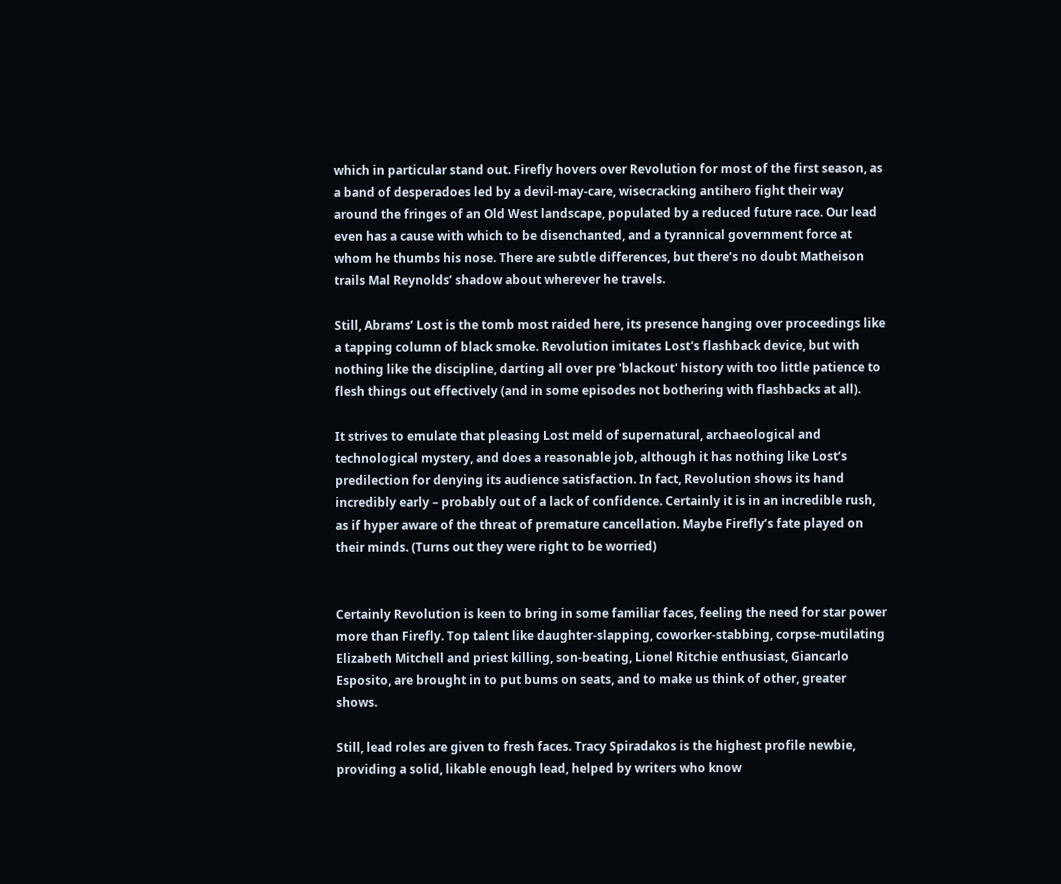which in particular stand out. Firefly hovers over Revolution for most of the first season, as a band of desperadoes led by a devil-may-care, wisecracking antihero fight their way around the fringes of an Old West landscape, populated by a reduced future race. Our lead even has a cause with which to be disenchanted, and a tyrannical government force at whom he thumbs his nose. There are subtle differences, but there’s no doubt Matheison trails Mal Reynolds’ shadow about wherever he travels.

Still, Abrams’ Lost is the tomb most raided here, its presence hanging over proceedings like a tapping column of black smoke. Revolution imitates Lost's flashback device, but with nothing like the discipline, darting all over pre 'blackout' history with too little patience to flesh things out effectively (and in some episodes not bothering with flashbacks at all).

It strives to emulate that pleasing Lost meld of supernatural, archaeological and technological mystery, and does a reasonable job, although it has nothing like Lost’s predilection for denying its audience satisfaction. In fact, Revolution shows its hand incredibly early – probably out of a lack of confidence. Certainly it is in an incredible rush, as if hyper aware of the threat of premature cancellation. Maybe Firefly’s fate played on their minds. (Turns out they were right to be worried)


Certainly Revolution is keen to bring in some familiar faces, feeling the need for star power more than Firefly. Top talent like daughter-slapping, coworker-stabbing, corpse-mutilating Elizabeth Mitchell and priest killing, son-beating, Lionel Ritchie enthusiast, Giancarlo Esposito, are brought in to put bums on seats, and to make us think of other, greater shows.

Still, lead roles are given to fresh faces. Tracy Spiradakos is the highest profile newbie, providing a solid, likable enough lead, helped by writers who know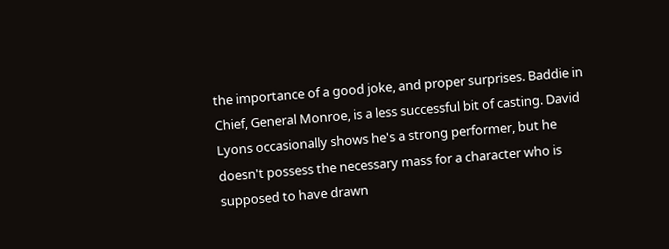the importance of a good joke, and proper surprises. Baddie in Chief, General Monroe, is a less successful bit of casting. David Lyons occasionally shows he's a strong performer, but he doesn't possess the necessary mass for a character who is supposed to have drawn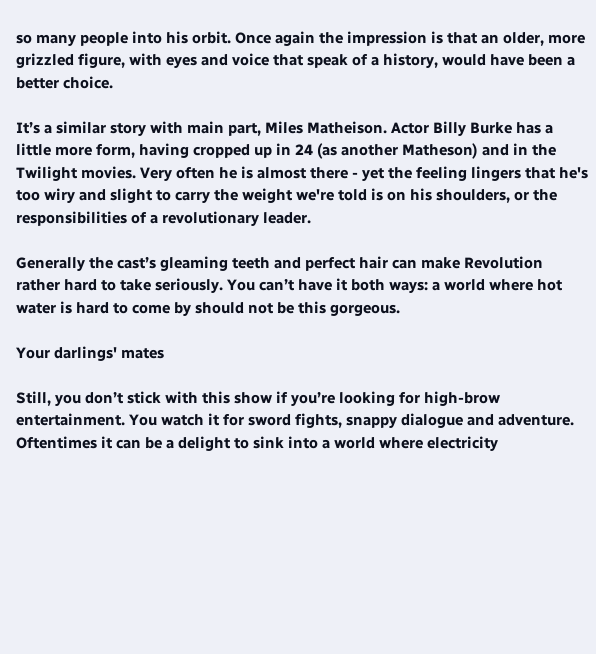so many people into his orbit. Once again the impression is that an older, more grizzled figure, with eyes and voice that speak of a history, would have been a better choice.

It’s a similar story with main part, Miles Matheison. Actor Billy Burke has a little more form, having cropped up in 24 (as another Matheson) and in the Twilight movies. Very often he is almost there - yet the feeling lingers that he's too wiry and slight to carry the weight we're told is on his shoulders, or the responsibilities of a revolutionary leader.

Generally the cast’s gleaming teeth and perfect hair can make Revolution rather hard to take seriously. You can’t have it both ways: a world where hot water is hard to come by should not be this gorgeous.

Your darlings' mates

Still, you don’t stick with this show if you’re looking for high-brow entertainment. You watch it for sword fights, snappy dialogue and adventure. Oftentimes it can be a delight to sink into a world where electricity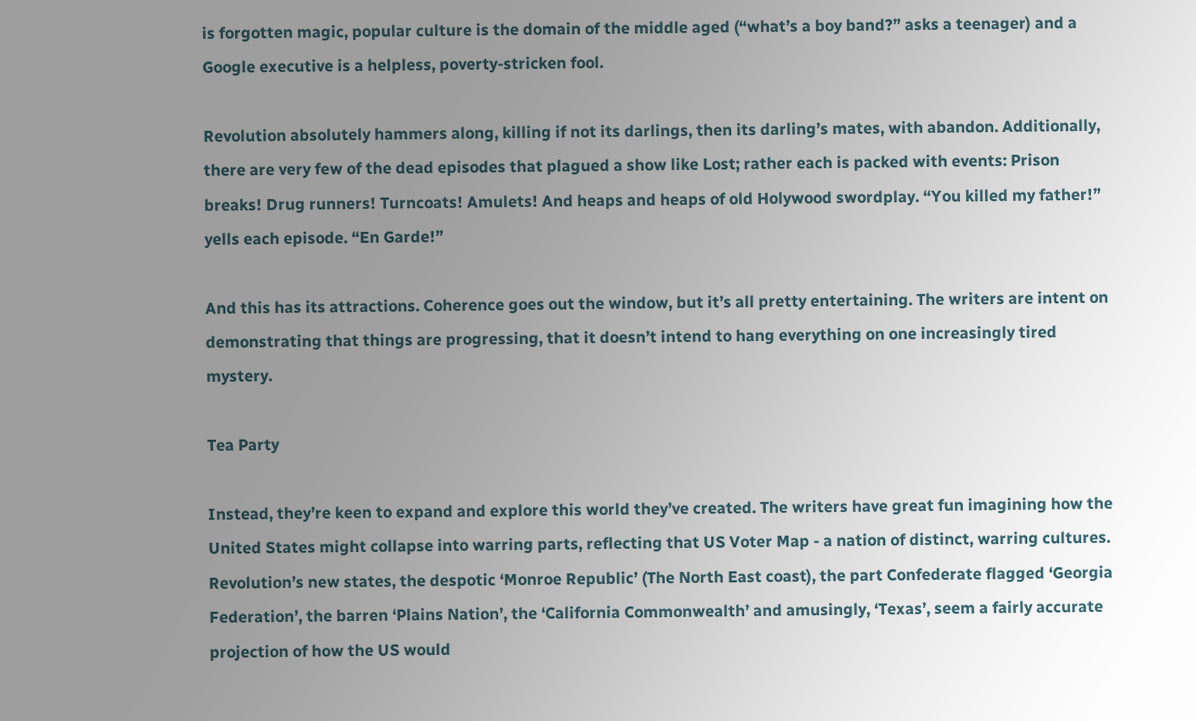is forgotten magic, popular culture is the domain of the middle aged (“what’s a boy band?” asks a teenager) and a Google executive is a helpless, poverty-stricken fool.

Revolution absolutely hammers along, killing if not its darlings, then its darling’s mates, with abandon. Additionally, there are very few of the dead episodes that plagued a show like Lost; rather each is packed with events: Prison breaks! Drug runners! Turncoats! Amulets! And heaps and heaps of old Holywood swordplay. “You killed my father!” yells each episode. “En Garde!”

And this has its attractions. Coherence goes out the window, but it’s all pretty entertaining. The writers are intent on demonstrating that things are progressing, that it doesn’t intend to hang everything on one increasingly tired mystery.

Tea Party

Instead, they’re keen to expand and explore this world they’ve created. The writers have great fun imagining how the United States might collapse into warring parts, reflecting that US Voter Map - a nation of distinct, warring cultures. Revolution’s new states, the despotic ‘Monroe Republic’ (The North East coast), the part Confederate flagged ‘Georgia Federation’, the barren ‘Plains Nation’, the ‘California Commonwealth’ and amusingly, ‘Texas’, seem a fairly accurate projection of how the US would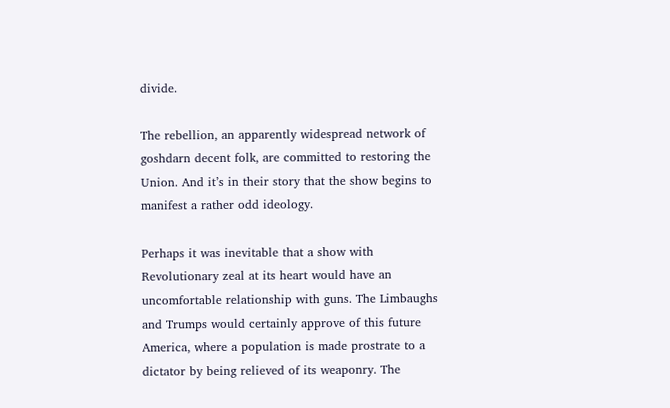divide.

The rebellion, an apparently widespread network of goshdarn decent folk, are committed to restoring the Union. And it’s in their story that the show begins to manifest a rather odd ideology.

Perhaps it was inevitable that a show with Revolutionary zeal at its heart would have an uncomfortable relationship with guns. The Limbaughs and Trumps would certainly approve of this future America, where a population is made prostrate to a dictator by being relieved of its weaponry. The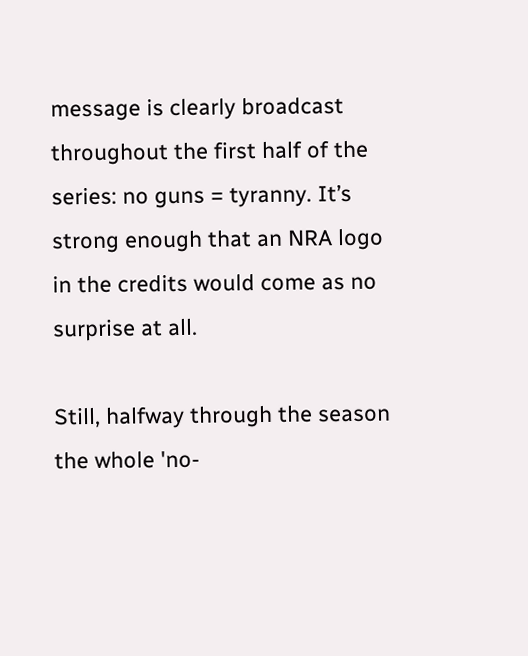message is clearly broadcast throughout the first half of the series: no guns = tyranny. It’s strong enough that an NRA logo in the credits would come as no surprise at all.

Still, halfway through the season the whole 'no-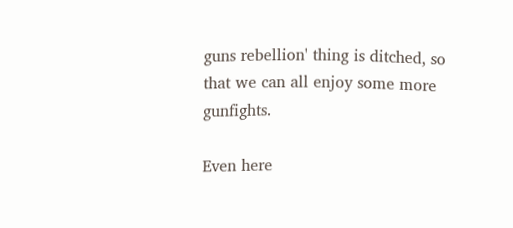guns rebellion' thing is ditched, so that we can all enjoy some more gunfights.

Even here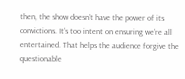then, the show doesn’t have the power of its convictions. It’s too intent on ensuring we’re all entertained. That helps the audience forgive the questionable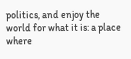politics, and enjoy the world for what it is: a place where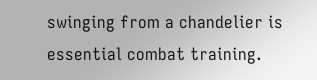swinging from a chandelier is essential combat training.